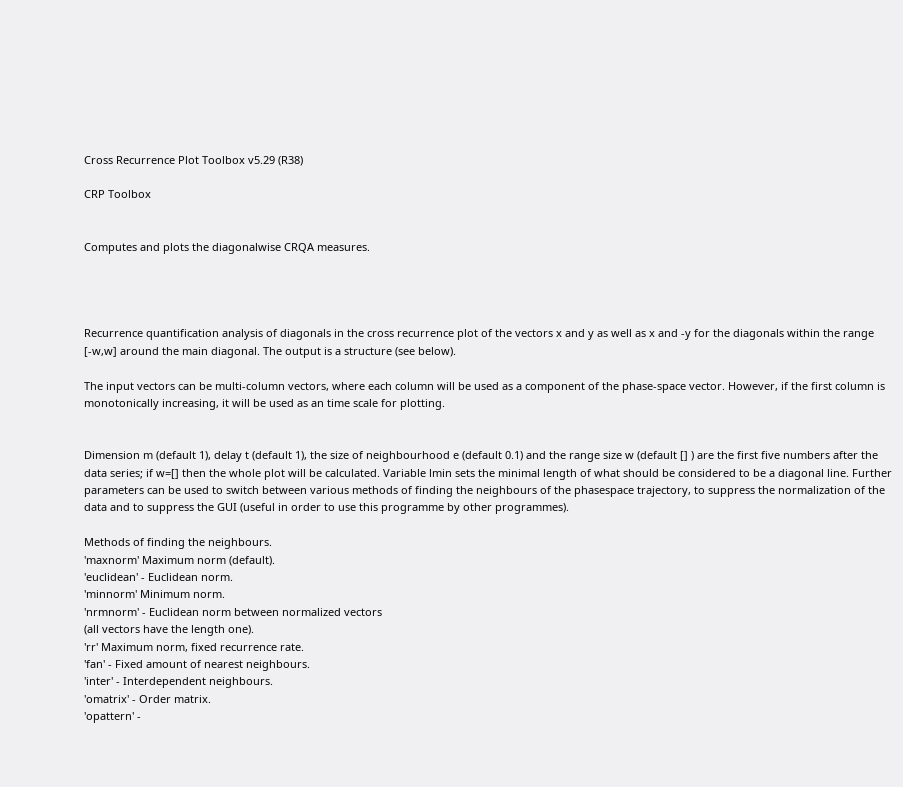Cross Recurrence Plot Toolbox v5.29 (R38)

CRP Toolbox


Computes and plots the diagonalwise CRQA measures.




Recurrence quantification analysis of diagonals in the cross recurrence plot of the vectors x and y as well as x and -y for the diagonals within the range [-w,w] around the main diagonal. The output is a structure (see below).

The input vectors can be multi-column vectors, where each column will be used as a component of the phase-space vector. However, if the first column is monotonically increasing, it will be used as an time scale for plotting.


Dimension m (default 1), delay t (default 1), the size of neighbourhood e (default 0.1) and the range size w (default [] ) are the first five numbers after the data series; if w=[] then the whole plot will be calculated. Variable lmin sets the minimal length of what should be considered to be a diagonal line. Further parameters can be used to switch between various methods of finding the neighbours of the phasespace trajectory, to suppress the normalization of the data and to suppress the GUI (useful in order to use this programme by other programmes).

Methods of finding the neighbours.
'maxnorm' Maximum norm (default).
'euclidean' - Euclidean norm.
'minnorm' Minimum norm.
'nrmnorm' - Euclidean norm between normalized vectors
(all vectors have the length one).
'rr' Maximum norm, fixed recurrence rate.
'fan' - Fixed amount of nearest neighbours.
'inter' - Interdependent neighbours.
'omatrix' - Order matrix.
'opattern' -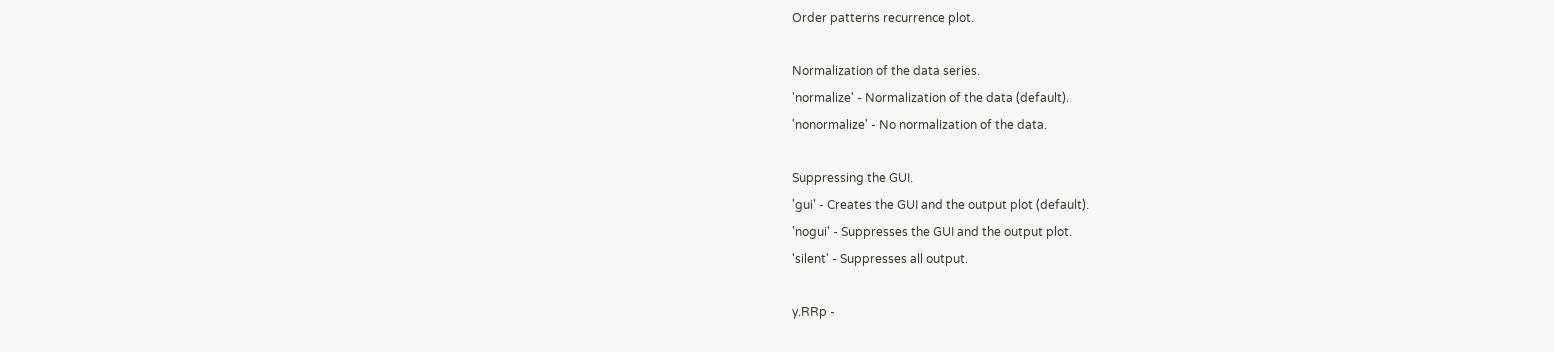Order patterns recurrence plot.

Normalization of the data series.
'normalize' - Normalization of the data (default).
'nonormalize' - No normalization of the data.

Suppressing the GUI.
'gui' - Creates the GUI and the output plot (default).
'nogui' - Suppresses the GUI and the output plot.
'silent' - Suppresses all output.

y.RRp -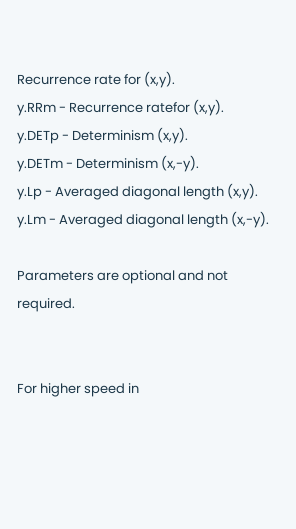Recurrence rate for (x,y).
y.RRm - Recurrence ratefor (x,y).
y.DETp - Determinism (x,y).
y.DETm - Determinism (x,-y).
y.Lp - Averaged diagonal length (x,y).
y.Lm - Averaged diagonal length (x,-y).

Parameters are optional and not required.


For higher speed in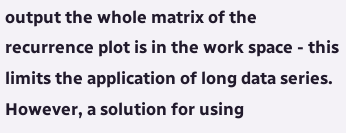output the whole matrix of the recurrence plot is in the work space - this limits the application of long data series. However, a solution for using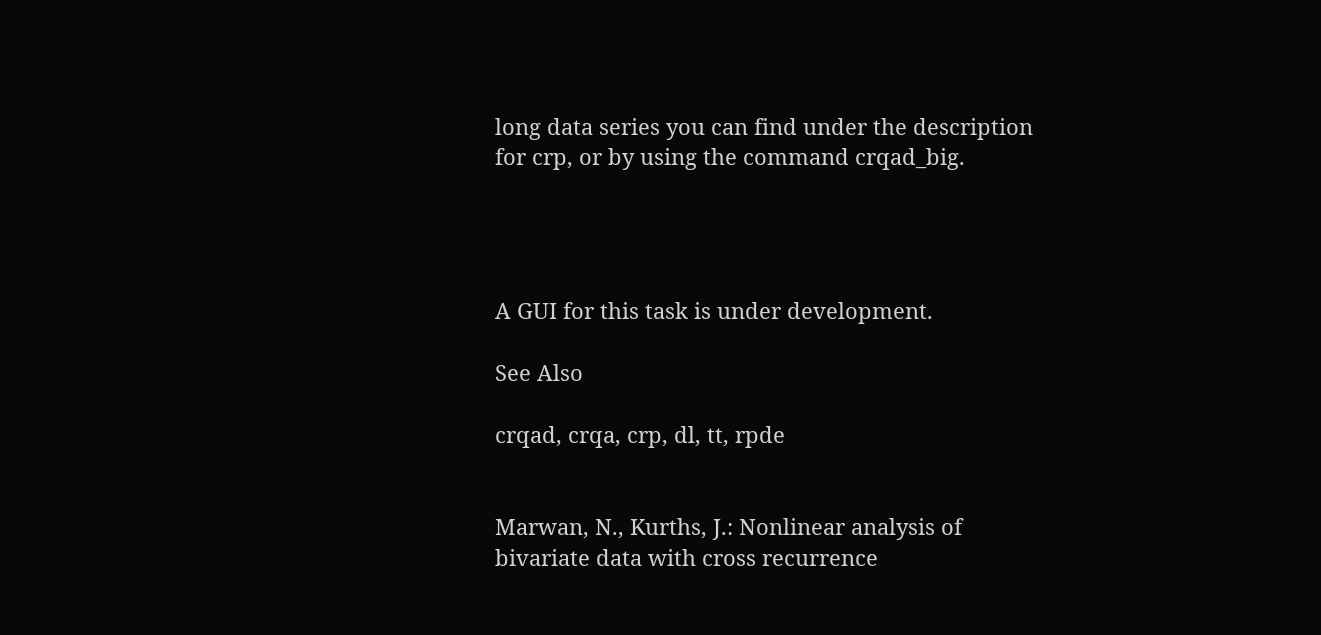long data series you can find under the description for crp, or by using the command crqad_big.




A GUI for this task is under development.

See Also

crqad, crqa, crp, dl, tt, rpde


Marwan, N., Kurths, J.: Nonlinear analysis of bivariate data with cross recurrence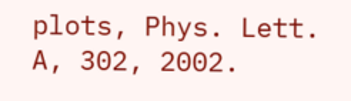plots, Phys. Lett. A, 302, 2002.